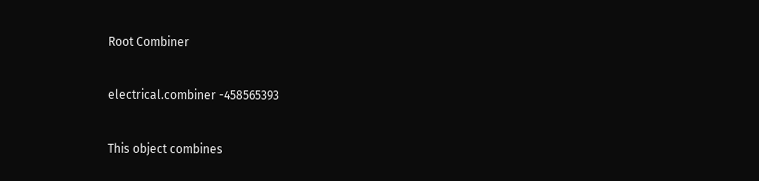Root Combiner

electrical.combiner -458565393

This object combines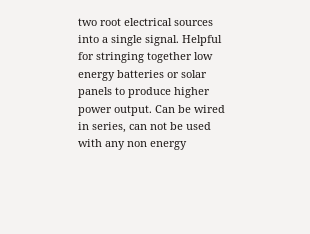two root electrical sources into a single signal. Helpful for stringing together low energy batteries or solar panels to produce higher power output. Can be wired in series, can not be used with any non energy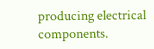producing electrical components.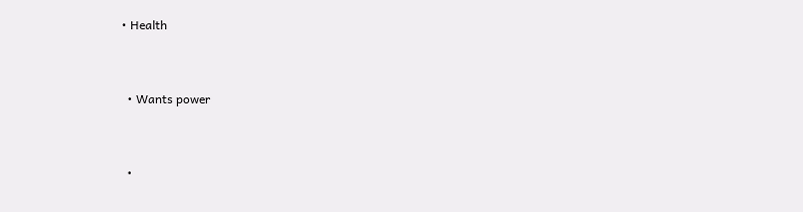• Health


  • Wants power


  •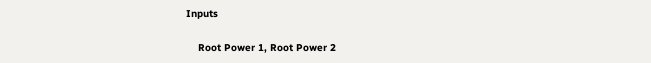Inputs

    Root Power 1, Root Power 2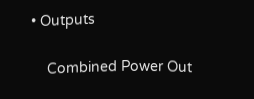• Outputs

    Combined Power Out